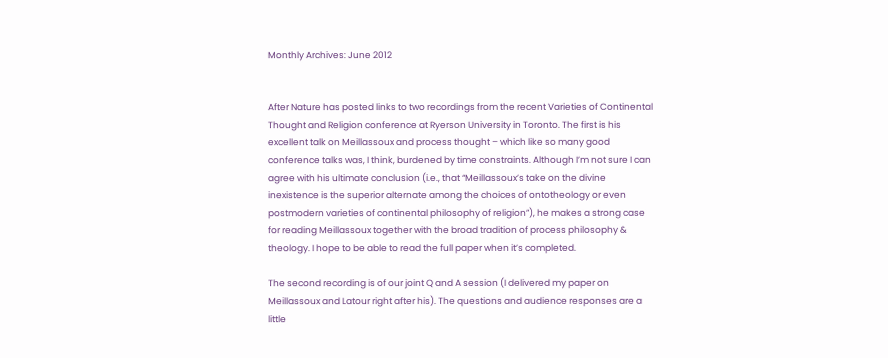Monthly Archives: June 2012


After Nature has posted links to two recordings from the recent Varieties of Continental Thought and Religion conference at Ryerson University in Toronto. The first is his excellent talk on Meillassoux and process thought – which like so many good conference talks was, I think, burdened by time constraints. Although I’m not sure I can agree with his ultimate conclusion (i.e., that “Meillassoux’s take on the divine inexistence is the superior alternate among the choices of ontotheology or even postmodern varieties of continental philosophy of religion”), he makes a strong case for reading Meillassoux together with the broad tradition of process philosophy & theology. I hope to be able to read the full paper when it’s completed.

The second recording is of our joint Q and A session (I delivered my paper on Meillassoux and Latour right after his). The questions and audience responses are a little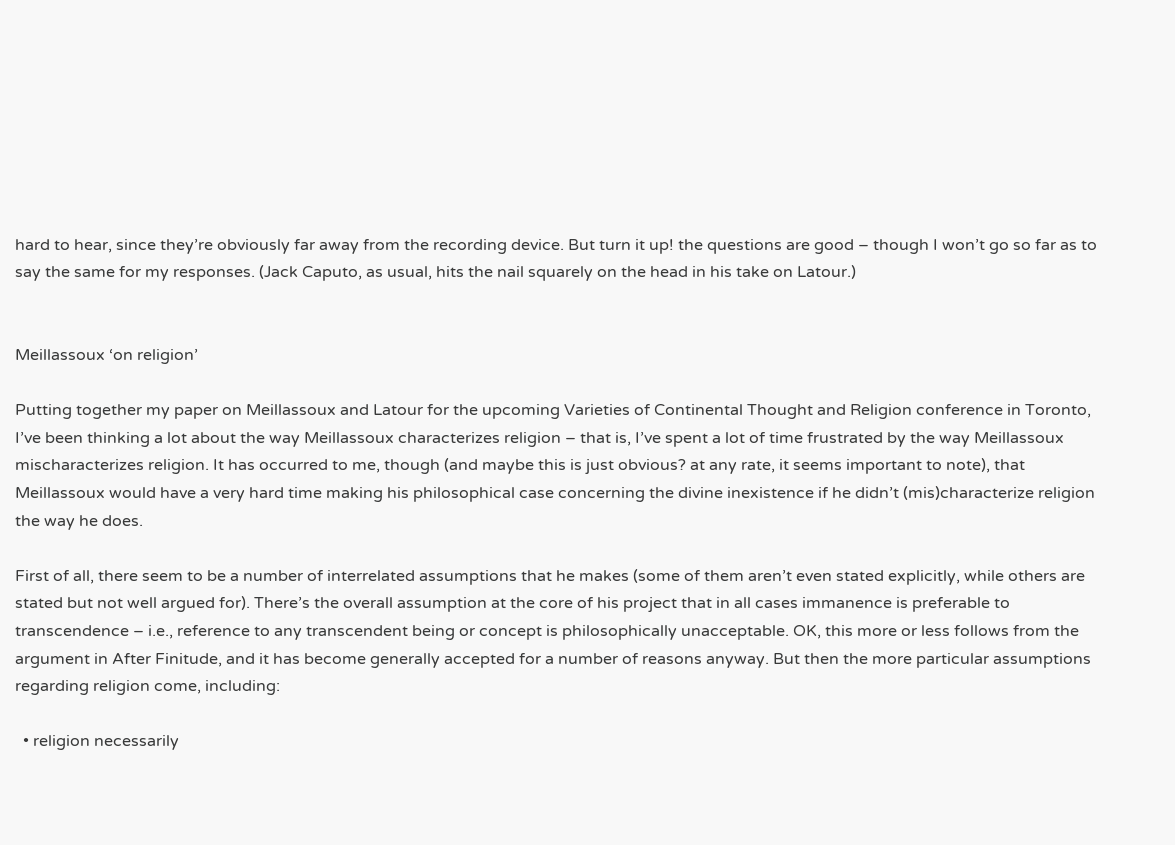hard to hear, since they’re obviously far away from the recording device. But turn it up! the questions are good – though I won’t go so far as to say the same for my responses. (Jack Caputo, as usual, hits the nail squarely on the head in his take on Latour.)


Meillassoux ‘on religion’

Putting together my paper on Meillassoux and Latour for the upcoming Varieties of Continental Thought and Religion conference in Toronto, I’ve been thinking a lot about the way Meillassoux characterizes religion – that is, I’ve spent a lot of time frustrated by the way Meillassoux mischaracterizes religion. It has occurred to me, though (and maybe this is just obvious? at any rate, it seems important to note), that Meillassoux would have a very hard time making his philosophical case concerning the divine inexistence if he didn’t (mis)characterize religion the way he does.

First of all, there seem to be a number of interrelated assumptions that he makes (some of them aren’t even stated explicitly, while others are stated but not well argued for). There’s the overall assumption at the core of his project that in all cases immanence is preferable to transcendence – i.e., reference to any transcendent being or concept is philosophically unacceptable. OK, this more or less follows from the argument in After Finitude, and it has become generally accepted for a number of reasons anyway. But then the more particular assumptions regarding religion come, including:

  • religion necessarily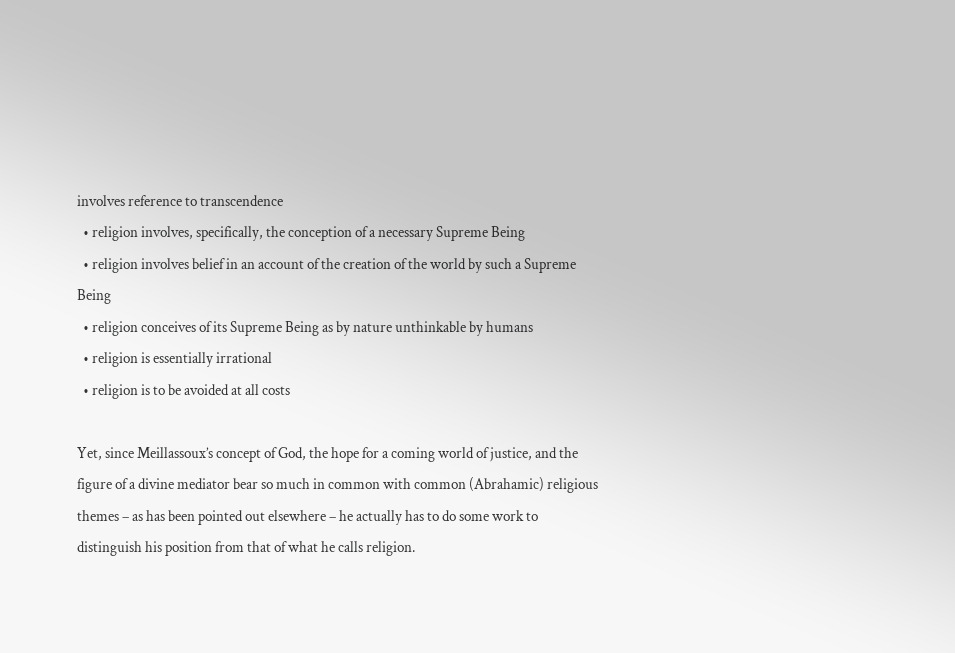involves reference to transcendence
  • religion involves, specifically, the conception of a necessary Supreme Being
  • religion involves belief in an account of the creation of the world by such a Supreme Being
  • religion conceives of its Supreme Being as by nature unthinkable by humans
  • religion is essentially irrational
  • religion is to be avoided at all costs

Yet, since Meillassoux’s concept of God, the hope for a coming world of justice, and the figure of a divine mediator bear so much in common with common (Abrahamic) religious themes – as has been pointed out elsewhere – he actually has to do some work to distinguish his position from that of what he calls religion.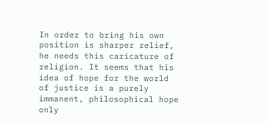In order to bring his own position is sharper relief, he needs this caricature of religion. It seems that his idea of hope for the world of justice is a purely immanent, philosophical hope only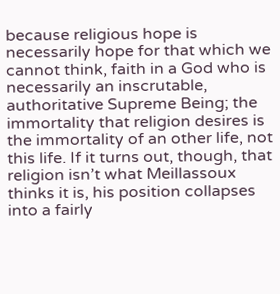because religious hope is necessarily hope for that which we cannot think, faith in a God who is necessarily an inscrutable, authoritative Supreme Being; the immortality that religion desires is the immortality of an other life, not this life. If it turns out, though, that religion isn’t what Meillassoux thinks it is, his position collapses into a fairly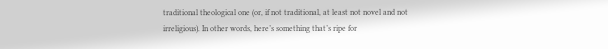traditional theological one (or, if not traditional, at least not novel and not irreligious). In other words, here’s something that’s ripe for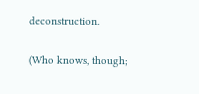deconstruction.

(Who knows, though;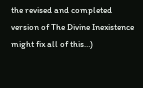the revised and completed version of The Divine Inexistence might fix all of this…)